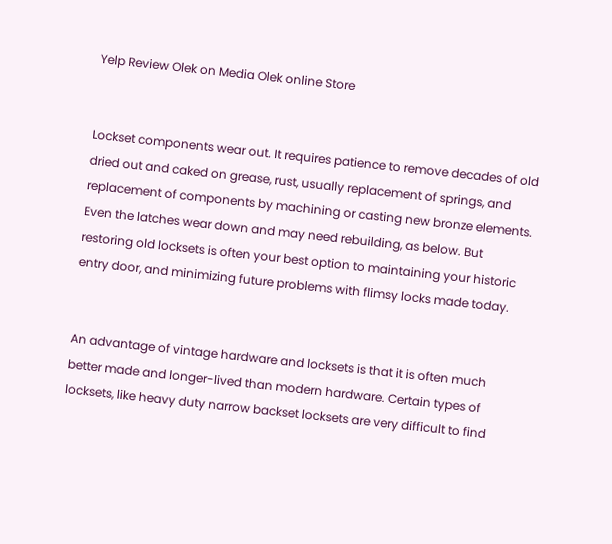Yelp Review Olek on Media Olek online Store


Lockset components wear out. It requires patience to remove decades of old dried out and caked on grease, rust, usually replacement of springs, and replacement of components by machining or casting new bronze elements. Even the latches wear down and may need rebuilding, as below. But restoring old locksets is often your best option to maintaining your historic entry door, and minimizing future problems with flimsy locks made today.


An advantage of vintage hardware and locksets is that it is often much better made and longer-lived than modern hardware. Certain types of locksets, like heavy duty narrow backset locksets are very difficult to find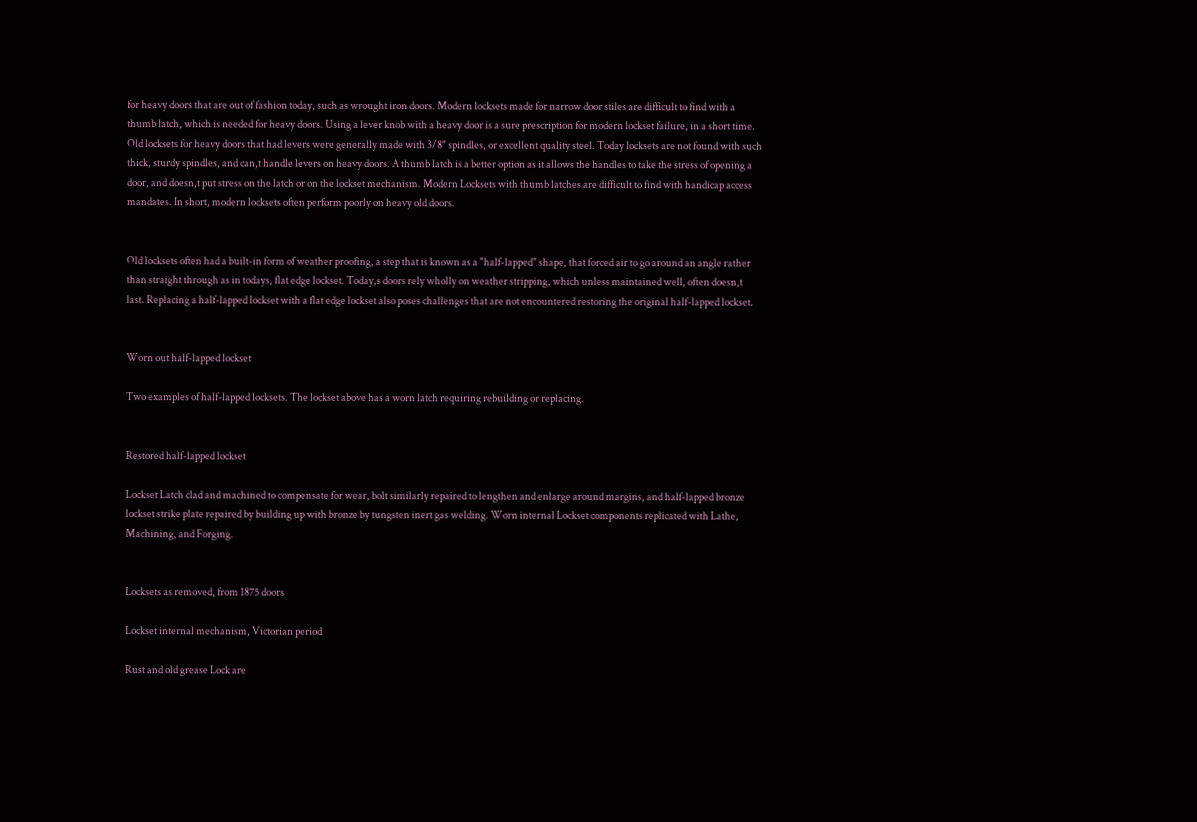for heavy doors that are out of fashion today, such as wrought iron doors. Modern locksets made for narrow door stiles are difficult to find with a thumb latch, which is needed for heavy doors. Using a lever knob with a heavy door is a sure prescription for modern lockset failure, in a short time. Old locksets for heavy doors that had levers were generally made with 3/8" spindles, or excellent quality steel. Today locksets are not found with such thick, sturdy spindles, and can,t handle levers on heavy doors. A thumb latch is a better option as it allows the handles to take the stress of opening a door, and doesn,t put stress on the latch or on the lockset mechanism. Modern Locksets with thumb latches are difficult to find with handicap access mandates. In short, modern locksets often perform poorly on heavy old doors.


Old locksets often had a built-in form of weather proofing, a step that is known as a "half-lapped" shape, that forced air to go around an angle rather than straight through as in todays, flat edge lockset. Today,s doors rely wholly on weather stripping, which unless maintained well, often doesn,t last. Replacing a half-lapped lockset with a flat edge lockset also poses challenges that are not encountered restoring the original half-lapped lockset.


Worn out half-lapped lockset

Two examples of half-lapped locksets. The lockset above has a worn latch requiring rebuilding or replacing.


Restored half-lapped lockset

Lockset Latch clad and machined to compensate for wear, bolt similarly repaired to lengthen and enlarge around margins, and half-lapped bronze lockset strike plate repaired by building up with bronze by tungsten inert gas welding. Worn internal Lockset components replicated with Lathe, Machining, and Forging.


Locksets as removed, from 1875 doors

Lockset internal mechanism, Victorian period

Rust and old grease Lock are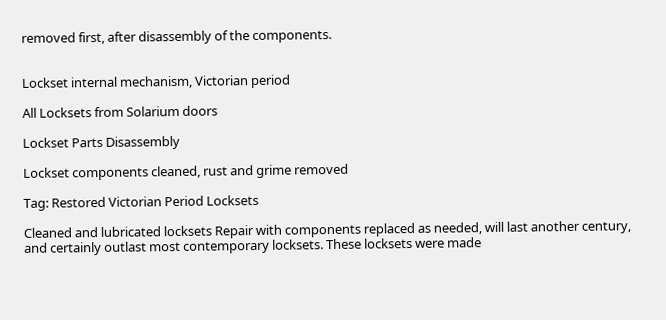removed first, after disassembly of the components.


Lockset internal mechanism, Victorian period

All Locksets from Solarium doors

Lockset Parts Disassembly

Lockset components cleaned, rust and grime removed

Tag: Restored Victorian Period Locksets

Cleaned and lubricated locksets Repair with components replaced as needed, will last another century, and certainly outlast most contemporary locksets. These locksets were made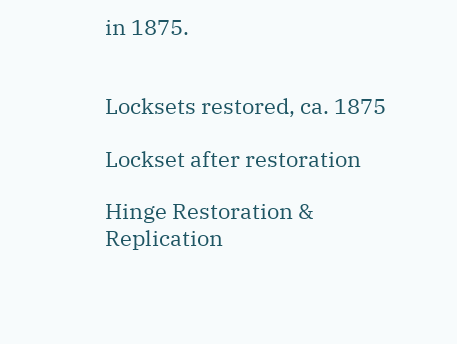in 1875.


Locksets restored, ca. 1875

Lockset after restoration

Hinge Restoration & Replication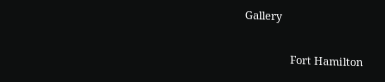Gallery

               Fort Hamilton